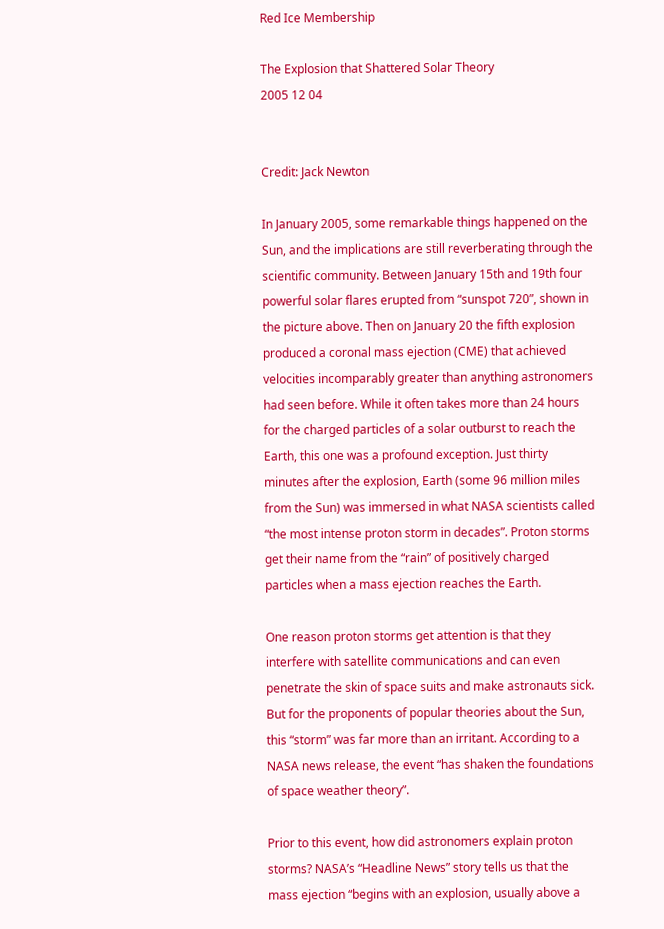Red Ice Membership

The Explosion that Shattered Solar Theory
2005 12 04


Credit: Jack Newton

In January 2005, some remarkable things happened on the Sun, and the implications are still reverberating through the scientific community. Between January 15th and 19th four powerful solar flares erupted from “sunspot 720”, shown in the picture above. Then on January 20 the fifth explosion produced a coronal mass ejection (CME) that achieved velocities incomparably greater than anything astronomers had seen before. While it often takes more than 24 hours for the charged particles of a solar outburst to reach the Earth, this one was a profound exception. Just thirty minutes after the explosion, Earth (some 96 million miles from the Sun) was immersed in what NASA scientists called “the most intense proton storm in decades”. Proton storms get their name from the “rain” of positively charged particles when a mass ejection reaches the Earth.

One reason proton storms get attention is that they interfere with satellite communications and can even penetrate the skin of space suits and make astronauts sick. But for the proponents of popular theories about the Sun, this “storm” was far more than an irritant. According to a NASA news release, the event “has shaken the foundations of space weather theory”.

Prior to this event, how did astronomers explain proton storms? NASA’s “Headline News” story tells us that the mass ejection “begins with an explosion, usually above a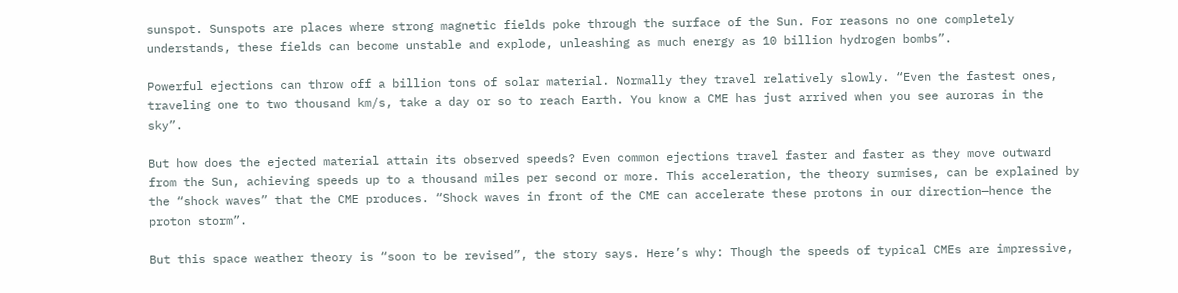sunspot. Sunspots are places where strong magnetic fields poke through the surface of the Sun. For reasons no one completely understands, these fields can become unstable and explode, unleashing as much energy as 10 billion hydrogen bombs”.

Powerful ejections can throw off a billion tons of solar material. Normally they travel relatively slowly. “Even the fastest ones, traveling one to two thousand km/s, take a day or so to reach Earth. You know a CME has just arrived when you see auroras in the sky”.

But how does the ejected material attain its observed speeds? Even common ejections travel faster and faster as they move outward from the Sun, achieving speeds up to a thousand miles per second or more. This acceleration, the theory surmises, can be explained by the “shock waves” that the CME produces. “Shock waves in front of the CME can accelerate these protons in our direction—hence the proton storm”.

But this space weather theory is “soon to be revised”, the story says. Here’s why: Though the speeds of typical CMEs are impressive,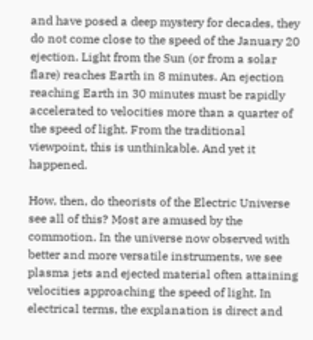and have posed a deep mystery for decades, they do not come close to the speed of the January 20 ejection. Light from the Sun (or from a solar flare) reaches Earth in 8 minutes. An ejection reaching Earth in 30 minutes must be rapidly accelerated to velocities more than a quarter of the speed of light. From the traditional viewpoint, this is unthinkable. And yet it happened.

How, then, do theorists of the Electric Universe see all of this? Most are amused by the commotion. In the universe now observed with better and more versatile instruments, we see plasma jets and ejected material often attaining velocities approaching the speed of light. In electrical terms, the explanation is direct and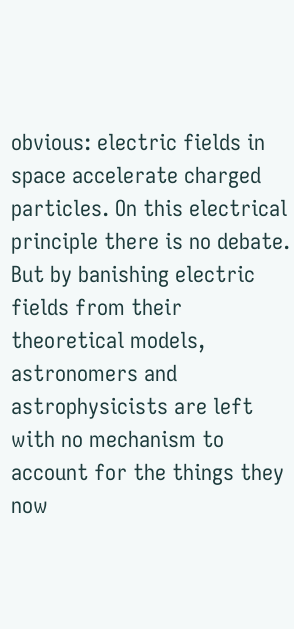obvious: electric fields in space accelerate charged particles. On this electrical principle there is no debate. But by banishing electric fields from their theoretical models, astronomers and astrophysicists are left with no mechanism to account for the things they now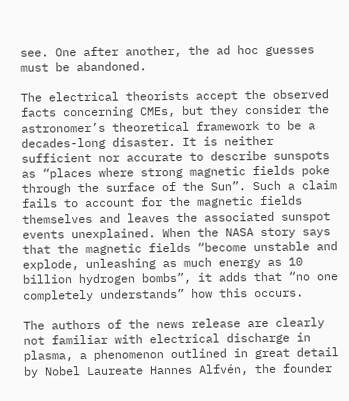see. One after another, the ad hoc guesses must be abandoned.

The electrical theorists accept the observed facts concerning CMEs, but they consider the astronomer’s theoretical framework to be a decades-long disaster. It is neither sufficient nor accurate to describe sunspots as “places where strong magnetic fields poke through the surface of the Sun”. Such a claim fails to account for the magnetic fields themselves and leaves the associated sunspot events unexplained. When the NASA story says that the magnetic fields “become unstable and explode, unleashing as much energy as 10 billion hydrogen bombs”, it adds that “no one completely understands” how this occurs.

The authors of the news release are clearly not familiar with electrical discharge in plasma, a phenomenon outlined in great detail by Nobel Laureate Hannes Alfvén, the founder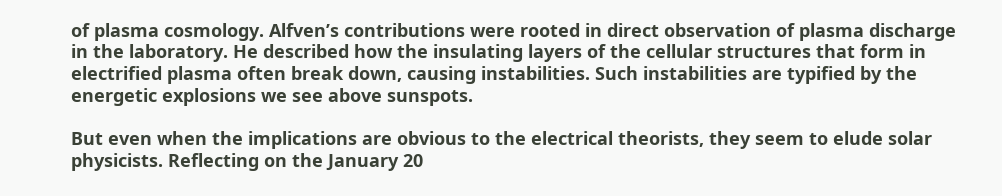of plasma cosmology. Alfven’s contributions were rooted in direct observation of plasma discharge in the laboratory. He described how the insulating layers of the cellular structures that form in electrified plasma often break down, causing instabilities. Such instabilities are typified by the energetic explosions we see above sunspots.

But even when the implications are obvious to the electrical theorists, they seem to elude solar physicists. Reflecting on the January 20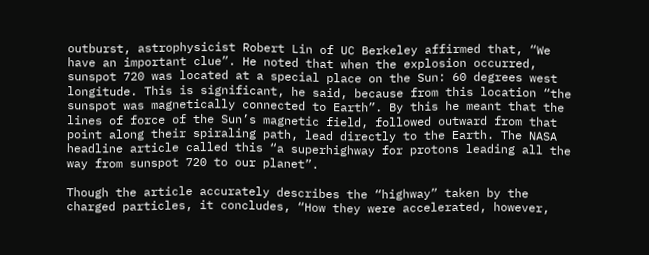outburst, astrophysicist Robert Lin of UC Berkeley affirmed that, “We have an important clue”. He noted that when the explosion occurred, sunspot 720 was located at a special place on the Sun: 60 degrees west longitude. This is significant, he said, because from this location “the sunspot was magnetically connected to Earth”. By this he meant that the lines of force of the Sun’s magnetic field, followed outward from that point along their spiraling path, lead directly to the Earth. The NASA headline article called this “a superhighway for protons leading all the way from sunspot 720 to our planet”.

Though the article accurately describes the “highway” taken by the charged particles, it concludes, “How they were accelerated, however,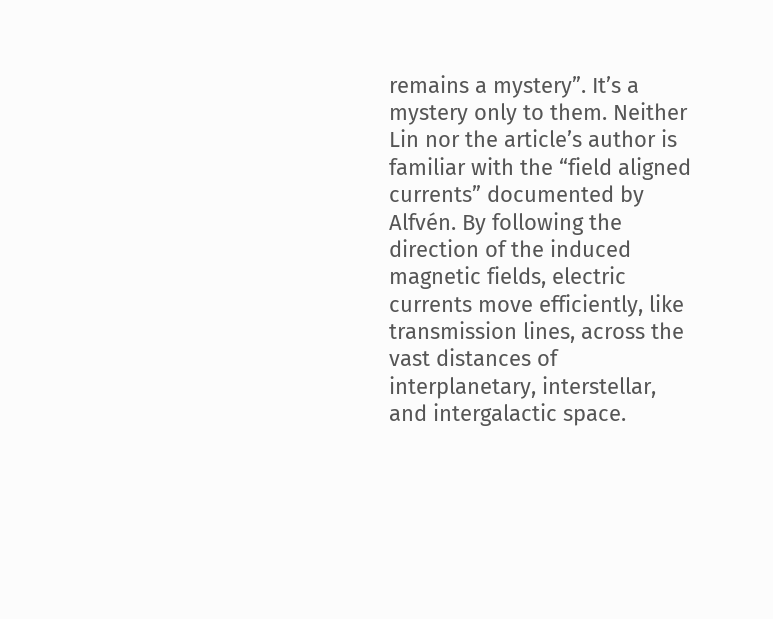remains a mystery”. It’s a mystery only to them. Neither Lin nor the article’s author is familiar with the “field aligned currents” documented by Alfvén. By following the direction of the induced magnetic fields, electric currents move efficiently, like transmission lines, across the vast distances of interplanetary, interstellar, and intergalactic space.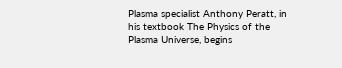Plasma specialist Anthony Peratt, in his textbook The Physics of the Plasma Universe, begins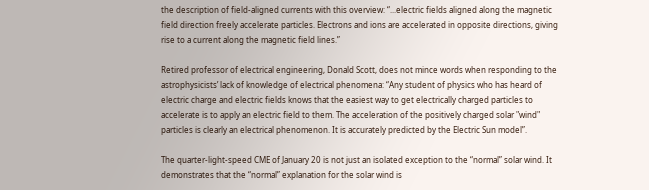the description of field-aligned currents with this overview: “...electric fields aligned along the magnetic field direction freely accelerate particles. Electrons and ions are accelerated in opposite directions, giving rise to a current along the magnetic field lines.”

Retired professor of electrical engineering, Donald Scott, does not mince words when responding to the astrophysicists’ lack of knowledge of electrical phenomena: “Any student of physics who has heard of electric charge and electric fields knows that the easiest way to get electrically charged particles to accelerate is to apply an electric field to them. The acceleration of the positively charged solar "wind" particles is clearly an electrical phenomenon. It is accurately predicted by the Electric Sun model”.

The quarter-light-speed CME of January 20 is not just an isolated exception to the “normal” solar wind. It demonstrates that the “normal” explanation for the solar wind is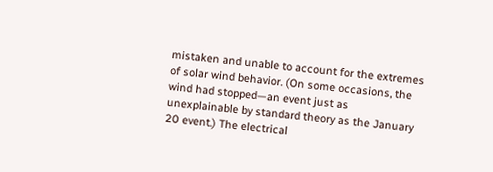mistaken and unable to account for the extremes of solar wind behavior. (On some occasions, the wind had stopped—an event just as unexplainable by standard theory as the January 20 event.) The electrical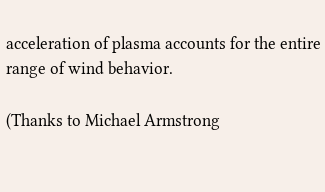acceleration of plasma accounts for the entire range of wind behavior.

(Thanks to Michael Armstrong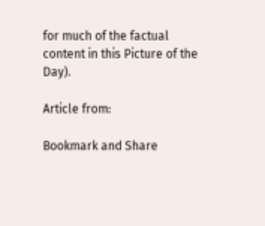for much of the factual content in this Picture of the Day).

Article from:

Bookmark and Share